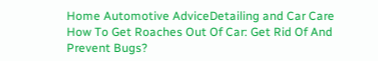Home Automotive AdviceDetailing and Car Care How To Get Roaches Out Of Car: Get Rid Of And Prevent Bugs?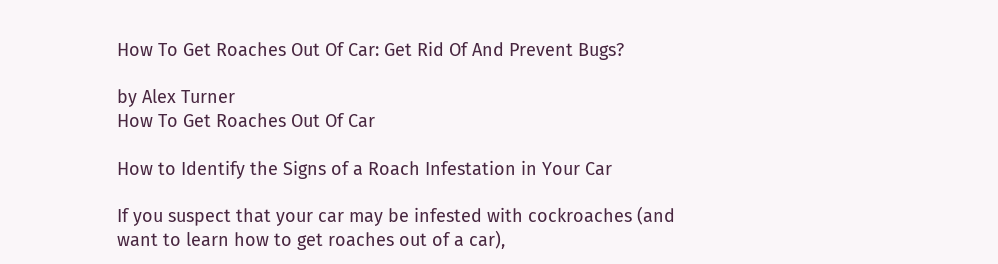How To Get Roaches Out Of Car: Get Rid Of And Prevent Bugs?

by Alex Turner
How To Get Roaches Out Of Car

How to Identify the Signs of a Roach Infestation in Your Car

If you suspect that your car may be infested with cockroaches (and want to learn how to get roaches out of a car),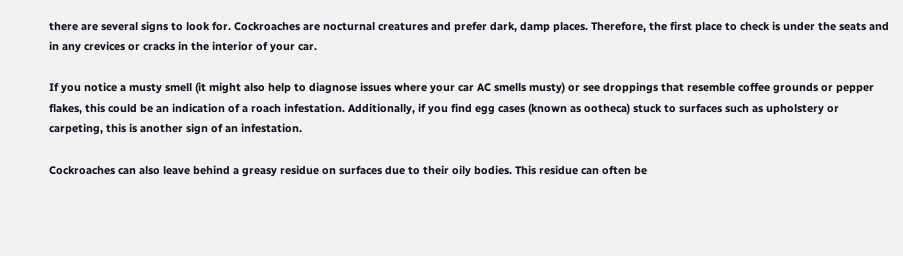there are several signs to look for. Cockroaches are nocturnal creatures and prefer dark, damp places. Therefore, the first place to check is under the seats and in any crevices or cracks in the interior of your car.

If you notice a musty smell (it might also help to diagnose issues where your car AC smells musty) or see droppings that resemble coffee grounds or pepper flakes, this could be an indication of a roach infestation. Additionally, if you find egg cases (known as ootheca) stuck to surfaces such as upholstery or carpeting, this is another sign of an infestation.

Cockroaches can also leave behind a greasy residue on surfaces due to their oily bodies. This residue can often be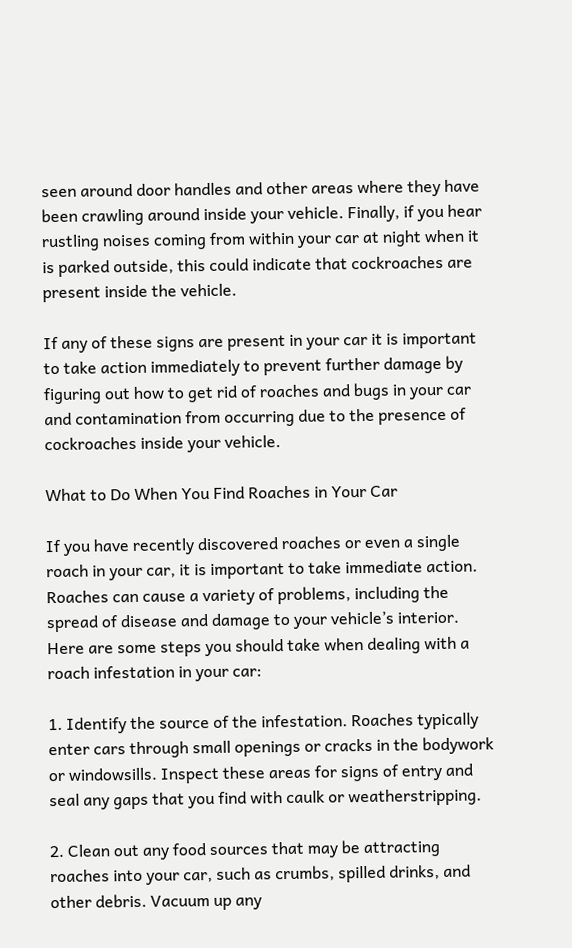seen around door handles and other areas where they have been crawling around inside your vehicle. Finally, if you hear rustling noises coming from within your car at night when it is parked outside, this could indicate that cockroaches are present inside the vehicle.

If any of these signs are present in your car it is important to take action immediately to prevent further damage by figuring out how to get rid of roaches and bugs in your car and contamination from occurring due to the presence of cockroaches inside your vehicle.

What to Do When You Find Roaches in Your Car

If you have recently discovered roaches or even a single roach in your car, it is important to take immediate action. Roaches can cause a variety of problems, including the spread of disease and damage to your vehicle’s interior. Here are some steps you should take when dealing with a roach infestation in your car:

1. Identify the source of the infestation. Roaches typically enter cars through small openings or cracks in the bodywork or windowsills. Inspect these areas for signs of entry and seal any gaps that you find with caulk or weatherstripping.

2. Clean out any food sources that may be attracting roaches into your car, such as crumbs, spilled drinks, and other debris. Vacuum up any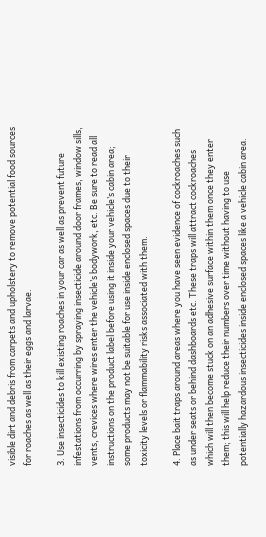visible dirt and debris from carpets and upholstery to remove potential food sources for roaches as well as their eggs and larvae.

3. Use insecticides to kill existing roaches in your car as well as prevent future infestations from occurring by spraying insecticide around door frames, window sills, vents, crevices where wires enter the vehicle’s bodywork, etc. Be sure to read all instructions on the product label before using it inside your vehicle’s cabin area; some products may not be suitable for use inside enclosed spaces due to their toxicity levels or flammability risks associated with them.

4. Place bait traps around areas where you have seen evidence of cockroaches such as under seats or behind dashboards etc. These traps will attract cockroaches which will then become stuck on an adhesive surface within them once they enter them; this will help reduce their numbers over time without having to use potentially hazardous insecticides inside enclosed spaces like a vehicle cabin area.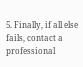5. Finally, if all else fails, contact a professional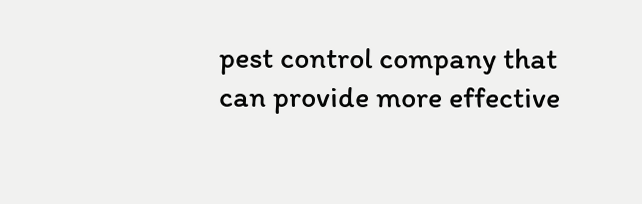pest control company that can provide more effective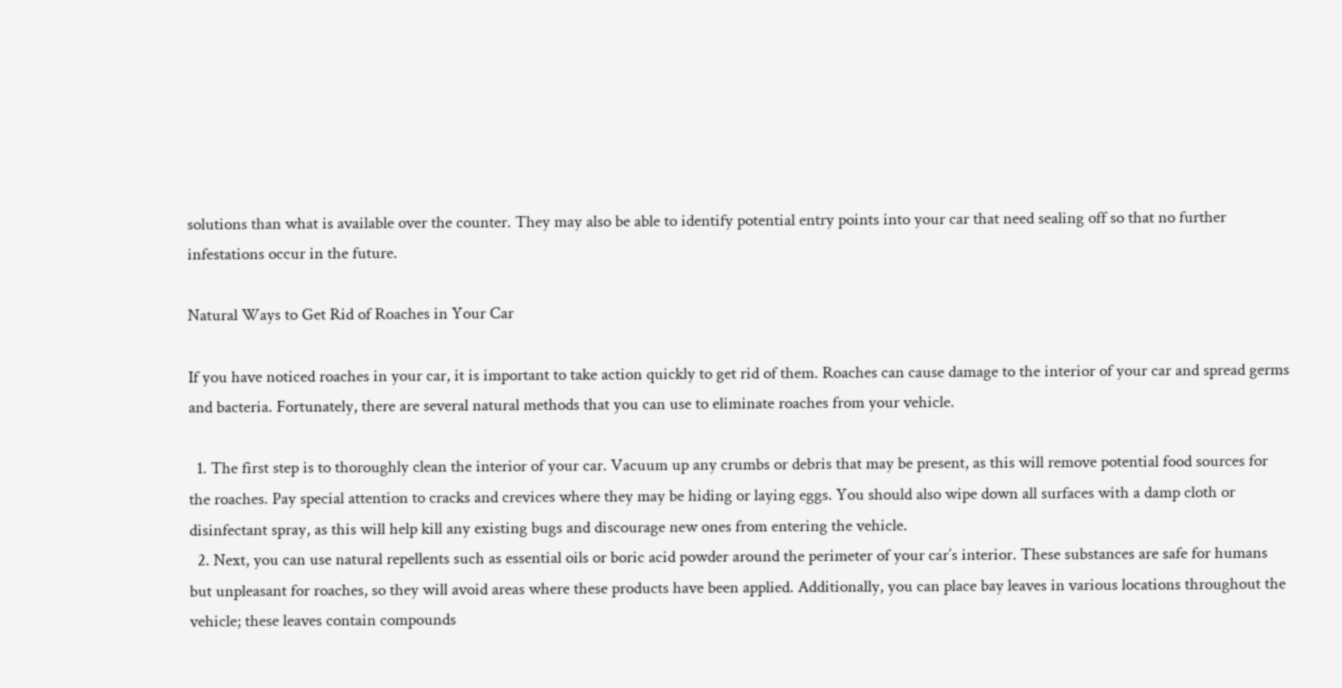solutions than what is available over the counter. They may also be able to identify potential entry points into your car that need sealing off so that no further infestations occur in the future.

Natural Ways to Get Rid of Roaches in Your Car

If you have noticed roaches in your car, it is important to take action quickly to get rid of them. Roaches can cause damage to the interior of your car and spread germs and bacteria. Fortunately, there are several natural methods that you can use to eliminate roaches from your vehicle.

  1. The first step is to thoroughly clean the interior of your car. Vacuum up any crumbs or debris that may be present, as this will remove potential food sources for the roaches. Pay special attention to cracks and crevices where they may be hiding or laying eggs. You should also wipe down all surfaces with a damp cloth or disinfectant spray, as this will help kill any existing bugs and discourage new ones from entering the vehicle.
  2. Next, you can use natural repellents such as essential oils or boric acid powder around the perimeter of your car’s interior. These substances are safe for humans but unpleasant for roaches, so they will avoid areas where these products have been applied. Additionally, you can place bay leaves in various locations throughout the vehicle; these leaves contain compounds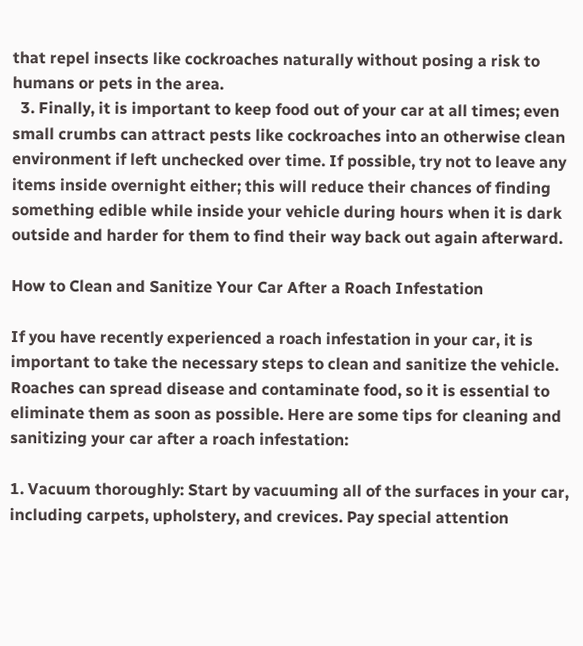that repel insects like cockroaches naturally without posing a risk to humans or pets in the area.
  3. Finally, it is important to keep food out of your car at all times; even small crumbs can attract pests like cockroaches into an otherwise clean environment if left unchecked over time. If possible, try not to leave any items inside overnight either; this will reduce their chances of finding something edible while inside your vehicle during hours when it is dark outside and harder for them to find their way back out again afterward.

How to Clean and Sanitize Your Car After a Roach Infestation

If you have recently experienced a roach infestation in your car, it is important to take the necessary steps to clean and sanitize the vehicle. Roaches can spread disease and contaminate food, so it is essential to eliminate them as soon as possible. Here are some tips for cleaning and sanitizing your car after a roach infestation:

1. Vacuum thoroughly: Start by vacuuming all of the surfaces in your car, including carpets, upholstery, and crevices. Pay special attention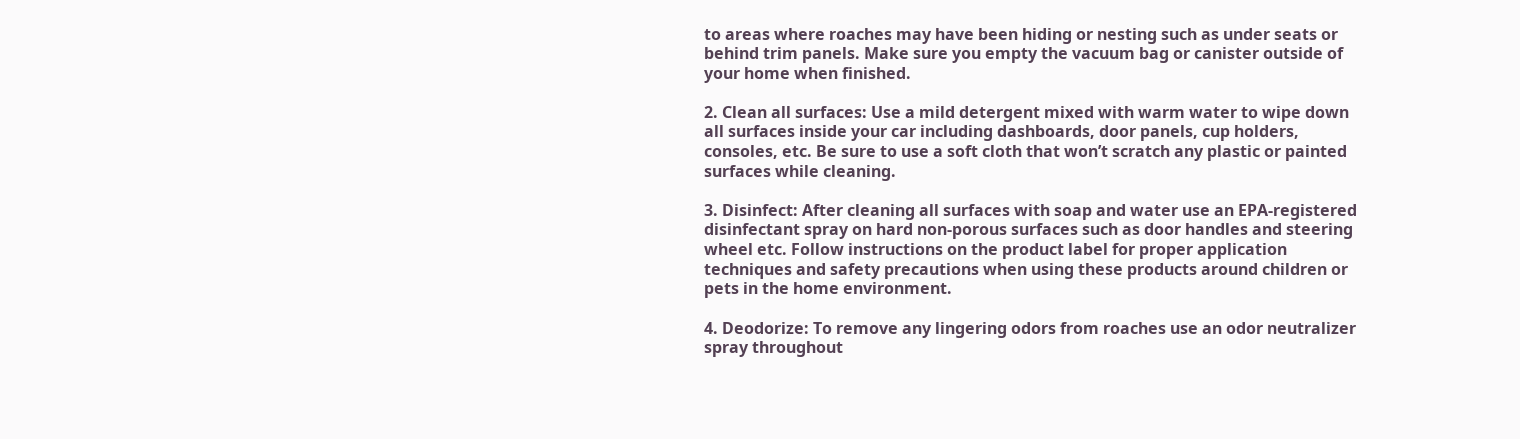to areas where roaches may have been hiding or nesting such as under seats or behind trim panels. Make sure you empty the vacuum bag or canister outside of your home when finished.

2. Clean all surfaces: Use a mild detergent mixed with warm water to wipe down all surfaces inside your car including dashboards, door panels, cup holders, consoles, etc. Be sure to use a soft cloth that won’t scratch any plastic or painted surfaces while cleaning.

3. Disinfect: After cleaning all surfaces with soap and water use an EPA-registered disinfectant spray on hard non-porous surfaces such as door handles and steering wheel etc. Follow instructions on the product label for proper application techniques and safety precautions when using these products around children or pets in the home environment.

4. Deodorize: To remove any lingering odors from roaches use an odor neutralizer spray throughout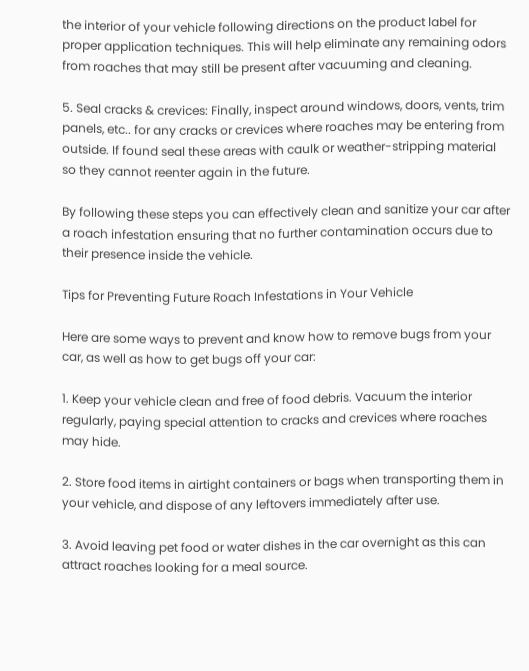the interior of your vehicle following directions on the product label for proper application techniques. This will help eliminate any remaining odors from roaches that may still be present after vacuuming and cleaning.

5. Seal cracks & crevices: Finally, inspect around windows, doors, vents, trim panels, etc.. for any cracks or crevices where roaches may be entering from outside. If found seal these areas with caulk or weather-stripping material so they cannot reenter again in the future.

By following these steps you can effectively clean and sanitize your car after a roach infestation ensuring that no further contamination occurs due to their presence inside the vehicle.

Tips for Preventing Future Roach Infestations in Your Vehicle

Here are some ways to prevent and know how to remove bugs from your car, as well as how to get bugs off your car:

1. Keep your vehicle clean and free of food debris. Vacuum the interior regularly, paying special attention to cracks and crevices where roaches may hide.

2. Store food items in airtight containers or bags when transporting them in your vehicle, and dispose of any leftovers immediately after use.

3. Avoid leaving pet food or water dishes in the car overnight as this can attract roaches looking for a meal source.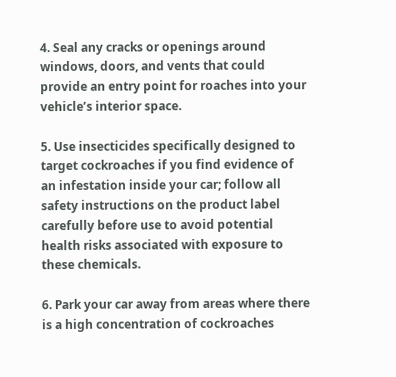4. Seal any cracks or openings around windows, doors, and vents that could provide an entry point for roaches into your vehicle’s interior space.

5. Use insecticides specifically designed to target cockroaches if you find evidence of an infestation inside your car; follow all safety instructions on the product label carefully before use to avoid potential health risks associated with exposure to these chemicals.

6. Park your car away from areas where there is a high concentration of cockroaches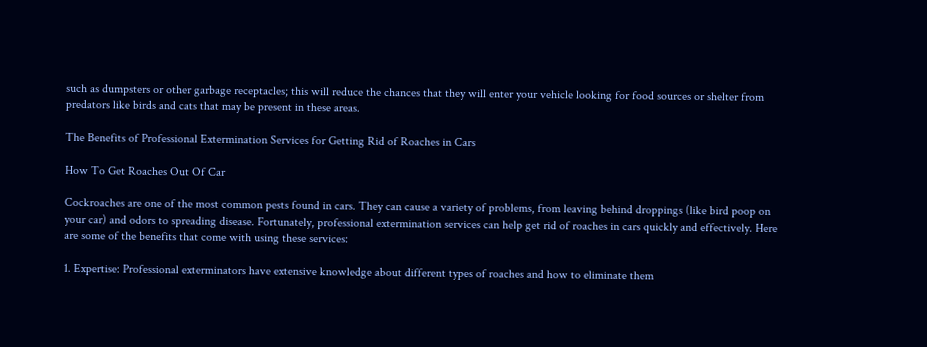such as dumpsters or other garbage receptacles; this will reduce the chances that they will enter your vehicle looking for food sources or shelter from predators like birds and cats that may be present in these areas.

The Benefits of Professional Extermination Services for Getting Rid of Roaches in Cars

How To Get Roaches Out Of Car

Cockroaches are one of the most common pests found in cars. They can cause a variety of problems, from leaving behind droppings (like bird poop on your car) and odors to spreading disease. Fortunately, professional extermination services can help get rid of roaches in cars quickly and effectively. Here are some of the benefits that come with using these services:

1. Expertise: Professional exterminators have extensive knowledge about different types of roaches and how to eliminate them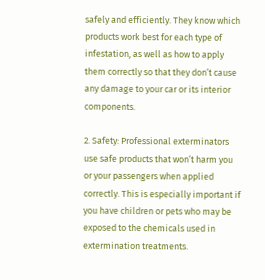safely and efficiently. They know which products work best for each type of infestation, as well as how to apply them correctly so that they don’t cause any damage to your car or its interior components.

2. Safety: Professional exterminators use safe products that won’t harm you or your passengers when applied correctly. This is especially important if you have children or pets who may be exposed to the chemicals used in extermination treatments.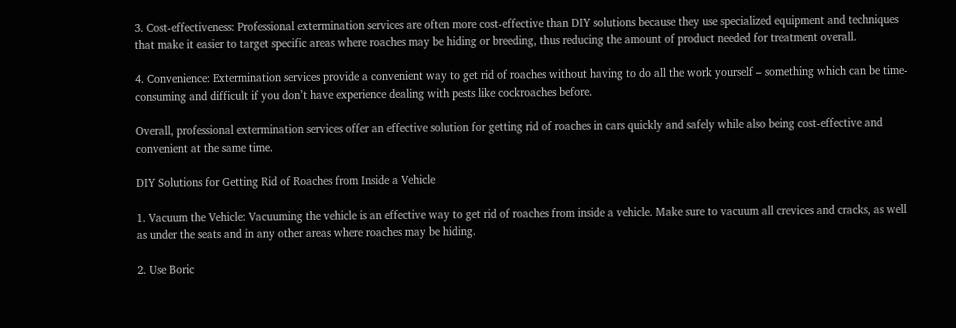3. Cost-effectiveness: Professional extermination services are often more cost-effective than DIY solutions because they use specialized equipment and techniques that make it easier to target specific areas where roaches may be hiding or breeding, thus reducing the amount of product needed for treatment overall.

4. Convenience: Extermination services provide a convenient way to get rid of roaches without having to do all the work yourself – something which can be time-consuming and difficult if you don’t have experience dealing with pests like cockroaches before.

Overall, professional extermination services offer an effective solution for getting rid of roaches in cars quickly and safely while also being cost-effective and convenient at the same time.

DIY Solutions for Getting Rid of Roaches from Inside a Vehicle

1. Vacuum the Vehicle: Vacuuming the vehicle is an effective way to get rid of roaches from inside a vehicle. Make sure to vacuum all crevices and cracks, as well as under the seats and in any other areas where roaches may be hiding.

2. Use Boric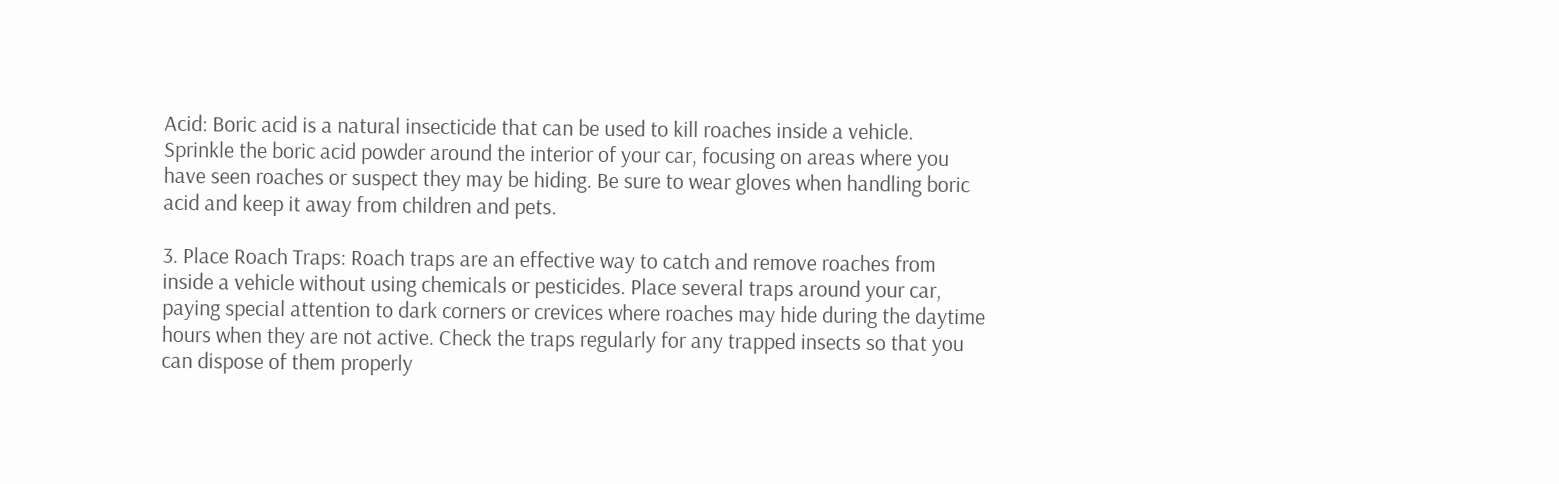Acid: Boric acid is a natural insecticide that can be used to kill roaches inside a vehicle. Sprinkle the boric acid powder around the interior of your car, focusing on areas where you have seen roaches or suspect they may be hiding. Be sure to wear gloves when handling boric acid and keep it away from children and pets.

3. Place Roach Traps: Roach traps are an effective way to catch and remove roaches from inside a vehicle without using chemicals or pesticides. Place several traps around your car, paying special attention to dark corners or crevices where roaches may hide during the daytime hours when they are not active. Check the traps regularly for any trapped insects so that you can dispose of them properly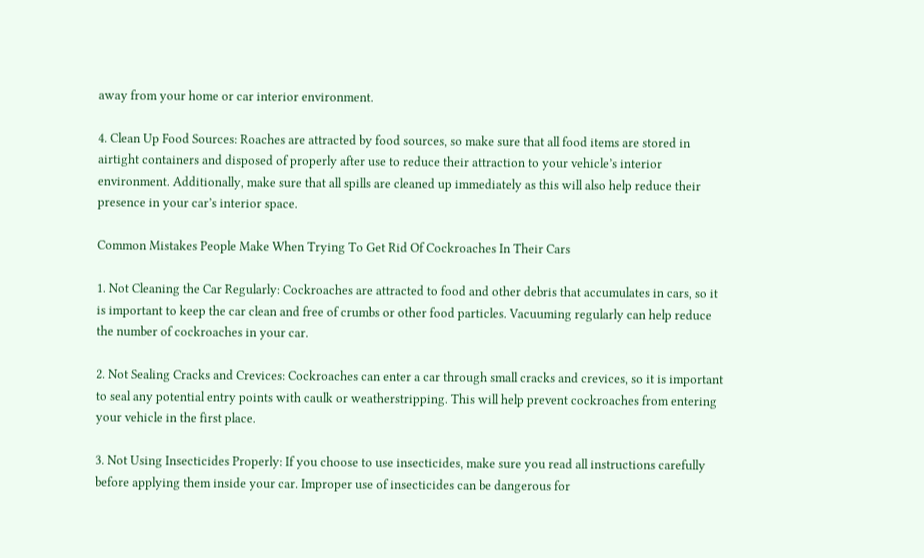away from your home or car interior environment.

4. Clean Up Food Sources: Roaches are attracted by food sources, so make sure that all food items are stored in airtight containers and disposed of properly after use to reduce their attraction to your vehicle’s interior environment. Additionally, make sure that all spills are cleaned up immediately as this will also help reduce their presence in your car’s interior space.

Common Mistakes People Make When Trying To Get Rid Of Cockroaches In Their Cars

1. Not Cleaning the Car Regularly: Cockroaches are attracted to food and other debris that accumulates in cars, so it is important to keep the car clean and free of crumbs or other food particles. Vacuuming regularly can help reduce the number of cockroaches in your car.

2. Not Sealing Cracks and Crevices: Cockroaches can enter a car through small cracks and crevices, so it is important to seal any potential entry points with caulk or weatherstripping. This will help prevent cockroaches from entering your vehicle in the first place.

3. Not Using Insecticides Properly: If you choose to use insecticides, make sure you read all instructions carefully before applying them inside your car. Improper use of insecticides can be dangerous for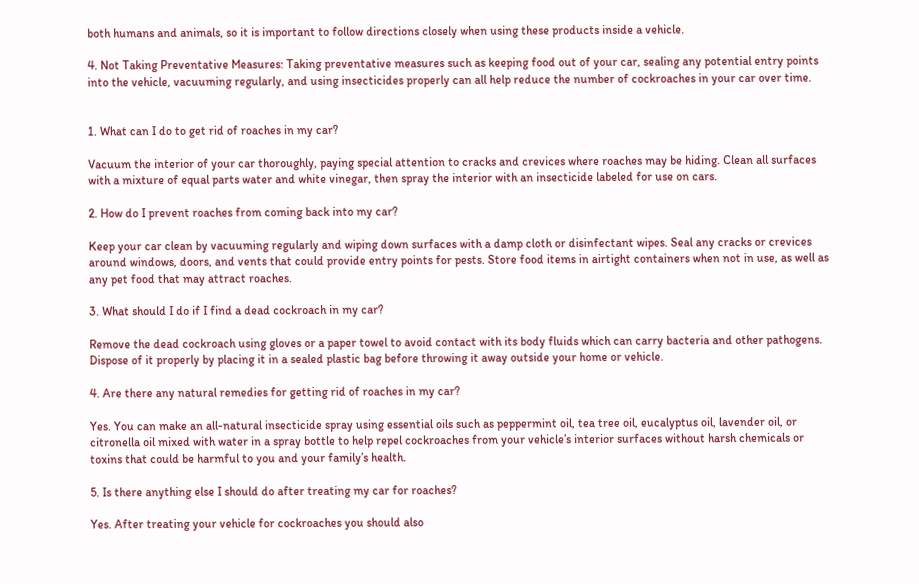both humans and animals, so it is important to follow directions closely when using these products inside a vehicle.

4. Not Taking Preventative Measures: Taking preventative measures such as keeping food out of your car, sealing any potential entry points into the vehicle, vacuuming regularly, and using insecticides properly can all help reduce the number of cockroaches in your car over time.


1. What can I do to get rid of roaches in my car?

Vacuum the interior of your car thoroughly, paying special attention to cracks and crevices where roaches may be hiding. Clean all surfaces with a mixture of equal parts water and white vinegar, then spray the interior with an insecticide labeled for use on cars.

2. How do I prevent roaches from coming back into my car?

Keep your car clean by vacuuming regularly and wiping down surfaces with a damp cloth or disinfectant wipes. Seal any cracks or crevices around windows, doors, and vents that could provide entry points for pests. Store food items in airtight containers when not in use, as well as any pet food that may attract roaches.

3. What should I do if I find a dead cockroach in my car?

Remove the dead cockroach using gloves or a paper towel to avoid contact with its body fluids which can carry bacteria and other pathogens. Dispose of it properly by placing it in a sealed plastic bag before throwing it away outside your home or vehicle.

4. Are there any natural remedies for getting rid of roaches in my car?

Yes. You can make an all-natural insecticide spray using essential oils such as peppermint oil, tea tree oil, eucalyptus oil, lavender oil, or citronella oil mixed with water in a spray bottle to help repel cockroaches from your vehicle’s interior surfaces without harsh chemicals or toxins that could be harmful to you and your family’s health.

5. Is there anything else I should do after treating my car for roaches?

Yes. After treating your vehicle for cockroaches you should also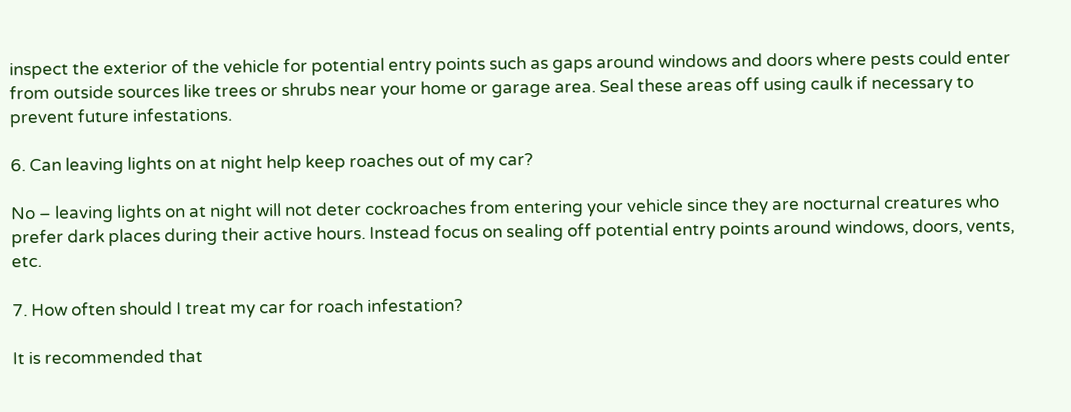inspect the exterior of the vehicle for potential entry points such as gaps around windows and doors where pests could enter from outside sources like trees or shrubs near your home or garage area. Seal these areas off using caulk if necessary to prevent future infestations.

6. Can leaving lights on at night help keep roaches out of my car?

No – leaving lights on at night will not deter cockroaches from entering your vehicle since they are nocturnal creatures who prefer dark places during their active hours. Instead focus on sealing off potential entry points around windows, doors, vents, etc.

7. How often should I treat my car for roach infestation?

It is recommended that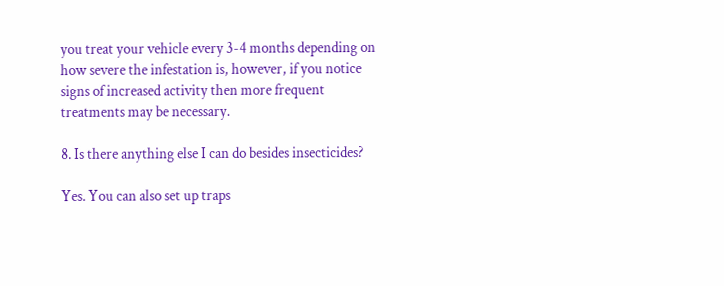you treat your vehicle every 3-4 months depending on how severe the infestation is, however, if you notice signs of increased activity then more frequent treatments may be necessary.

8. Is there anything else I can do besides insecticides?

Yes. You can also set up traps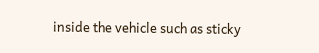inside the vehicle such as sticky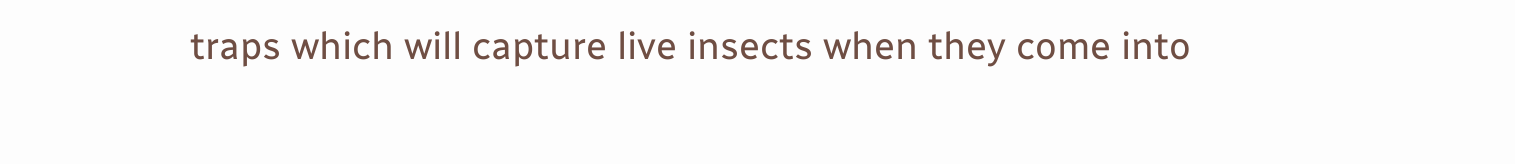traps which will capture live insects when they come into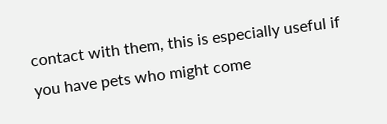contact with them, this is especially useful if you have pets who might come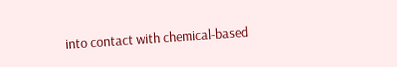into contact with chemical-based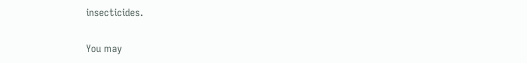insecticides.

You may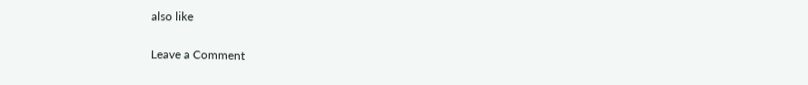also like

Leave a Comment